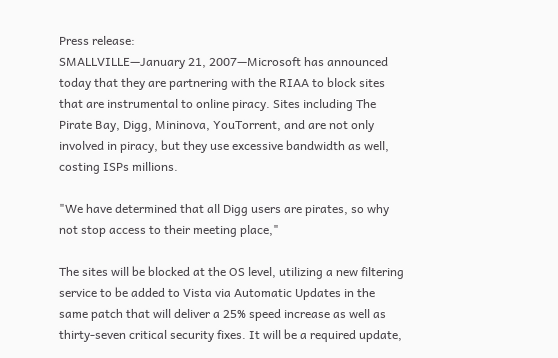Press release:
SMALLVILLE—January 21, 2007—Microsoft has announced today that they are partnering with the RIAA to block sites that are instrumental to online piracy. Sites including The Pirate Bay, Digg, Mininova, YouTorrent, and are not only involved in piracy, but they use excessive bandwidth as well, costing ISPs millions.

"We have determined that all Digg users are pirates, so why not stop access to their meeting place,"

The sites will be blocked at the OS level, utilizing a new filtering service to be added to Vista via Automatic Updates in the same patch that will deliver a 25% speed increase as well as thirty-seven critical security fixes. It will be a required update,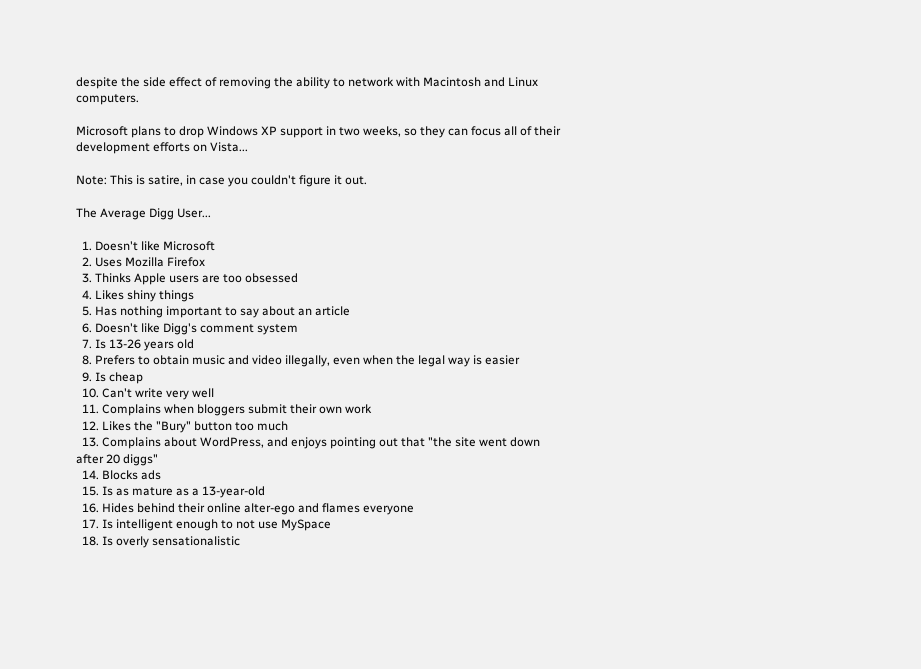despite the side effect of removing the ability to network with Macintosh and Linux computers.

Microsoft plans to drop Windows XP support in two weeks, so they can focus all of their development efforts on Vista...

Note: This is satire, in case you couldn't figure it out.

The Average Digg User...

  1. Doesn't like Microsoft
  2. Uses Mozilla Firefox
  3. Thinks Apple users are too obsessed
  4. Likes shiny things
  5. Has nothing important to say about an article
  6. Doesn't like Digg's comment system
  7. Is 13-26 years old
  8. Prefers to obtain music and video illegally, even when the legal way is easier
  9. Is cheap
  10. Can't write very well
  11. Complains when bloggers submit their own work
  12. Likes the "Bury" button too much
  13. Complains about WordPress, and enjoys pointing out that "the site went down after 20 diggs"
  14. Blocks ads
  15. Is as mature as a 13-year-old
  16. Hides behind their online alter-ego and flames everyone
  17. Is intelligent enough to not use MySpace
  18. Is overly sensationalistic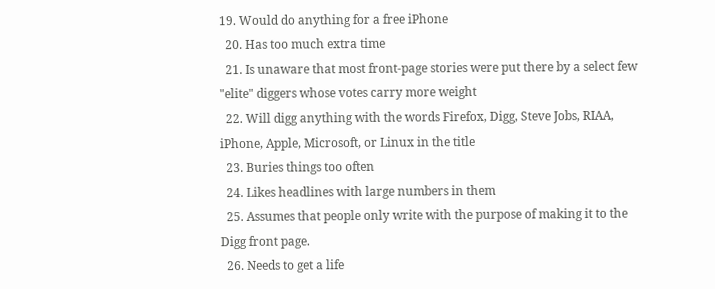19. Would do anything for a free iPhone
  20. Has too much extra time
  21. Is unaware that most front-page stories were put there by a select few "elite" diggers whose votes carry more weight
  22. Will digg anything with the words Firefox, Digg, Steve Jobs, RIAA, iPhone, Apple, Microsoft, or Linux in the title
  23. Buries things too often
  24. Likes headlines with large numbers in them
  25. Assumes that people only write with the purpose of making it to the Digg front page.
  26. Needs to get a life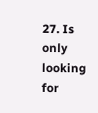27. Is only looking for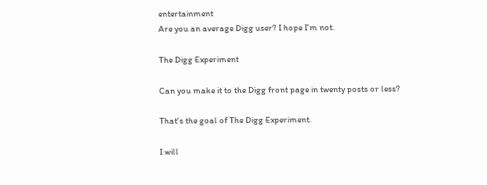entertainment
Are you an average Digg user? I hope I'm not.

The Digg Experiment

Can you make it to the Digg front page in twenty posts or less?

That's the goal of The Digg Experiment.

I will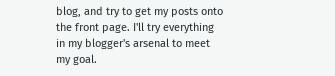blog, and try to get my posts onto the front page. I'll try everything in my blogger's arsenal to meet my goal.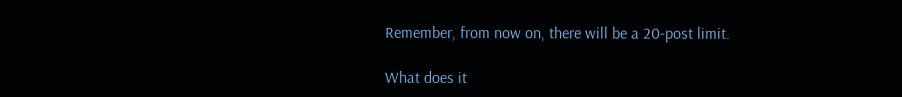Remember, from now on, there will be a 20-post limit.

What does it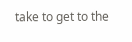take to get to the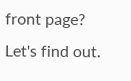front page? Let's find out.